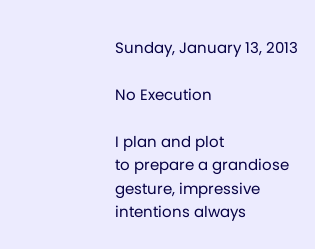Sunday, January 13, 2013

No Execution

I plan and plot
to prepare a grandiose
gesture, impressive
intentions always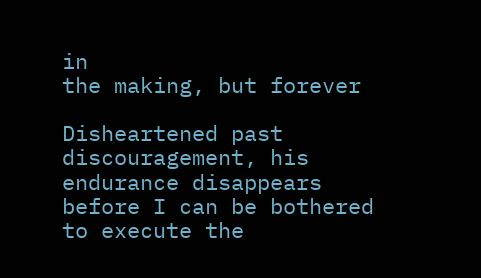in
the making, but forever

Disheartened past
discouragement, his
endurance disappears
before I can be bothered
to execute the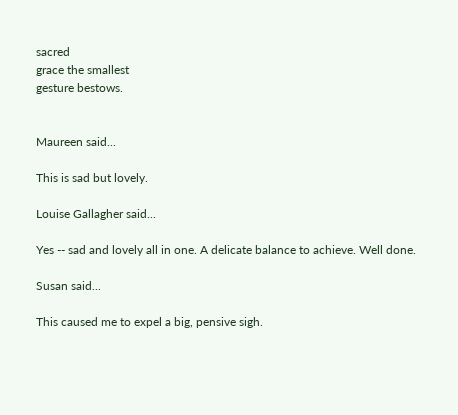sacred
grace the smallest
gesture bestows.


Maureen said...

This is sad but lovely.

Louise Gallagher said...

Yes -- sad and lovely all in one. A delicate balance to achieve. Well done.

Susan said...

This caused me to expel a big, pensive sigh.